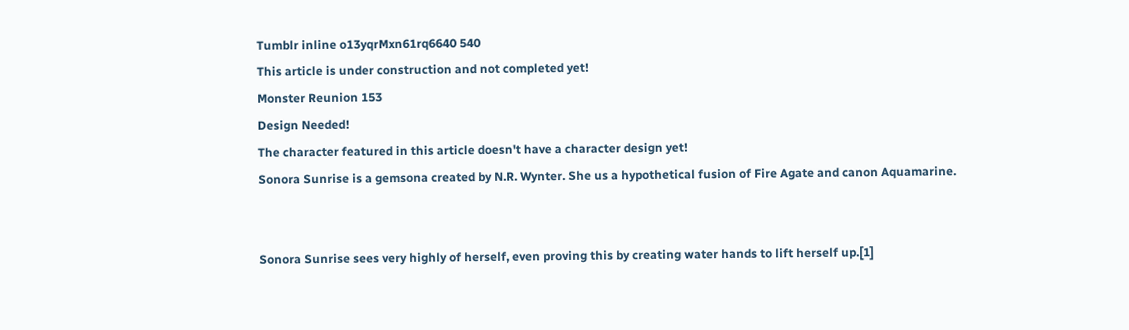Tumblr inline o13yqrMxn61rq6640 540
This article is under construction and not completed yet!
Monster Reunion 153
Design Needed!
The character featured in this article doesn't have a character design yet!
Sonora Sunrise is a gemsona created by N.R. Wynter. She us a hypothetical fusion of Fire Agate and canon Aquamarine.


Sonora Sunrise sees very highly of herself, even proving this by creating water hands to lift herself up.[1]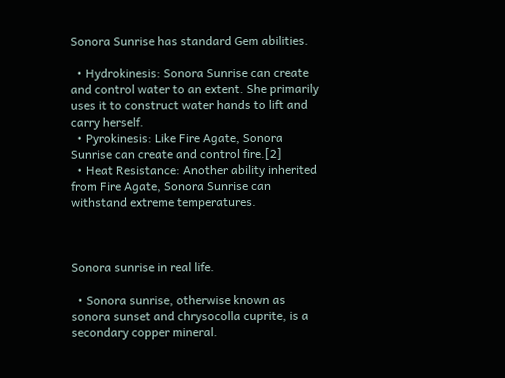Sonora Sunrise has standard Gem abilities.

  • Hydrokinesis: Sonora Sunrise can create and control water to an extent. She primarily uses it to construct water hands to lift and carry herself.
  • Pyrokinesis: Like Fire Agate, Sonora Sunrise can create and control fire.[2]
  • Heat Resistance: Another ability inherited from Fire Agate, Sonora Sunrise can withstand extreme temperatures.



Sonora sunrise in real life.

  • Sonora sunrise, otherwise known as sonora sunset and chrysocolla cuprite, is a secondary copper mineral.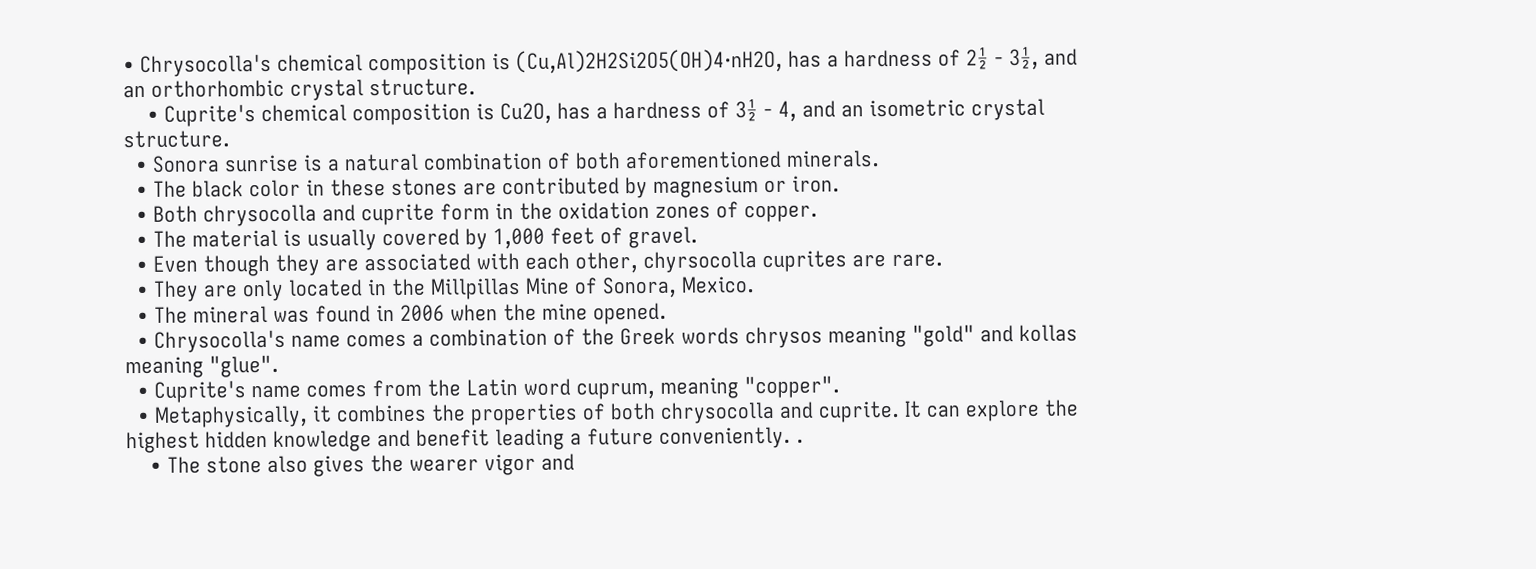• Chrysocolla's chemical composition is (Cu,Al)2H2Si2O5(OH)4·nH2O, has a hardness of 2½ - 3½, and an orthorhombic crystal structure.
    • Cuprite's chemical composition is Cu2O, has a hardness of 3½ - 4, and an isometric crystal structure.
  • Sonora sunrise is a natural combination of both aforementioned minerals.
  • The black color in these stones are contributed by magnesium or iron.
  • Both chrysocolla and cuprite form in the oxidation zones of copper.
  • The material is usually covered by 1,000 feet of gravel.
  • Even though they are associated with each other, chyrsocolla cuprites are rare.
  • They are only located in the Millpillas Mine of Sonora, Mexico.
  • The mineral was found in 2006 when the mine opened.
  • Chrysocolla's name comes a combination of the Greek words chrysos meaning "gold" and kollas meaning "glue".
  • Cuprite's name comes from the Latin word cuprum, meaning "copper".
  • Metaphysically, it combines the properties of both chrysocolla and cuprite. It can explore the highest hidden knowledge and benefit leading a future conveniently. .
    • The stone also gives the wearer vigor and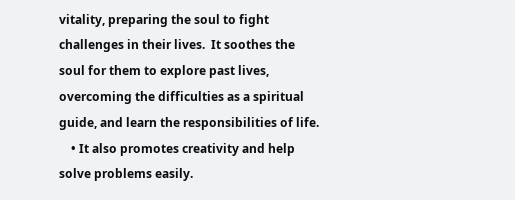vitality, preparing the soul to fight challenges in their lives.  It soothes the soul for them to explore past lives, overcoming the difficulties as a spiritual guide, and learn the responsibilities of life.
    • It also promotes creativity and help solve problems easily.